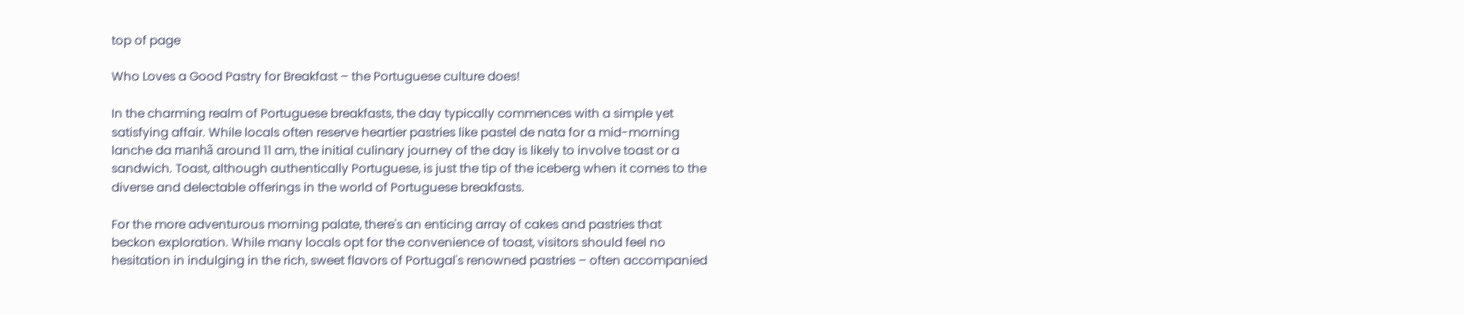top of page

Who Loves a Good Pastry for Breakfast – the Portuguese culture does!

In the charming realm of Portuguese breakfasts, the day typically commences with a simple yet satisfying affair. While locals often reserve heartier pastries like pastel de nata for a mid-morning lanche da manhã around 11 am, the initial culinary journey of the day is likely to involve toast or a sandwich. Toast, although authentically Portuguese, is just the tip of the iceberg when it comes to the diverse and delectable offerings in the world of Portuguese breakfasts.

For the more adventurous morning palate, there's an enticing array of cakes and pastries that beckon exploration. While many locals opt for the convenience of toast, visitors should feel no hesitation in indulging in the rich, sweet flavors of Portugal's renowned pastries – often accompanied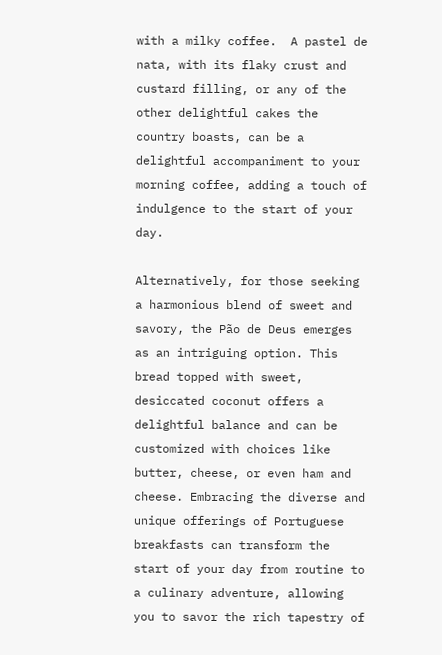with a milky coffee.  A pastel de nata, with its flaky crust and custard filling, or any of the other delightful cakes the country boasts, can be a delightful accompaniment to your morning coffee, adding a touch of indulgence to the start of your day.

Alternatively, for those seeking a harmonious blend of sweet and savory, the Pão de Deus emerges as an intriguing option. This bread topped with sweet, desiccated coconut offers a delightful balance and can be customized with choices like butter, cheese, or even ham and cheese. Embracing the diverse and unique offerings of Portuguese breakfasts can transform the start of your day from routine to a culinary adventure, allowing you to savor the rich tapestry of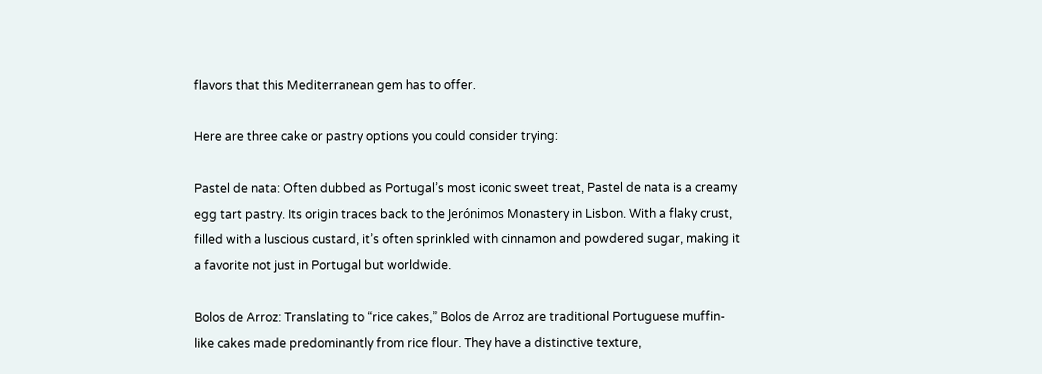flavors that this Mediterranean gem has to offer.

Here are three cake or pastry options you could consider trying:

Pastel de nata: Often dubbed as Portugal’s most iconic sweet treat, Pastel de nata is a creamy egg tart pastry. Its origin traces back to the Jerónimos Monastery in Lisbon. With a flaky crust, filled with a luscious custard, it’s often sprinkled with cinnamon and powdered sugar, making it a favorite not just in Portugal but worldwide.

Bolos de Arroz: Translating to “rice cakes,” Bolos de Arroz are traditional Portuguese muffin-like cakes made predominantly from rice flour. They have a distinctive texture,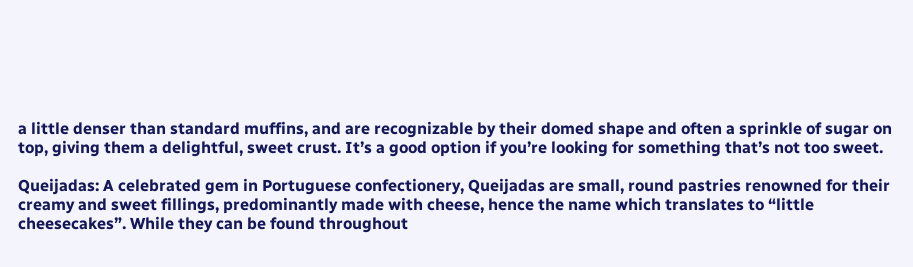a little denser than standard muffins, and are recognizable by their domed shape and often a sprinkle of sugar on top, giving them a delightful, sweet crust. It’s a good option if you’re looking for something that’s not too sweet.

Queijadas: A celebrated gem in Portuguese confectionery, Queijadas are small, round pastries renowned for their creamy and sweet fillings, predominantly made with cheese, hence the name which translates to “little cheesecakes”. While they can be found throughout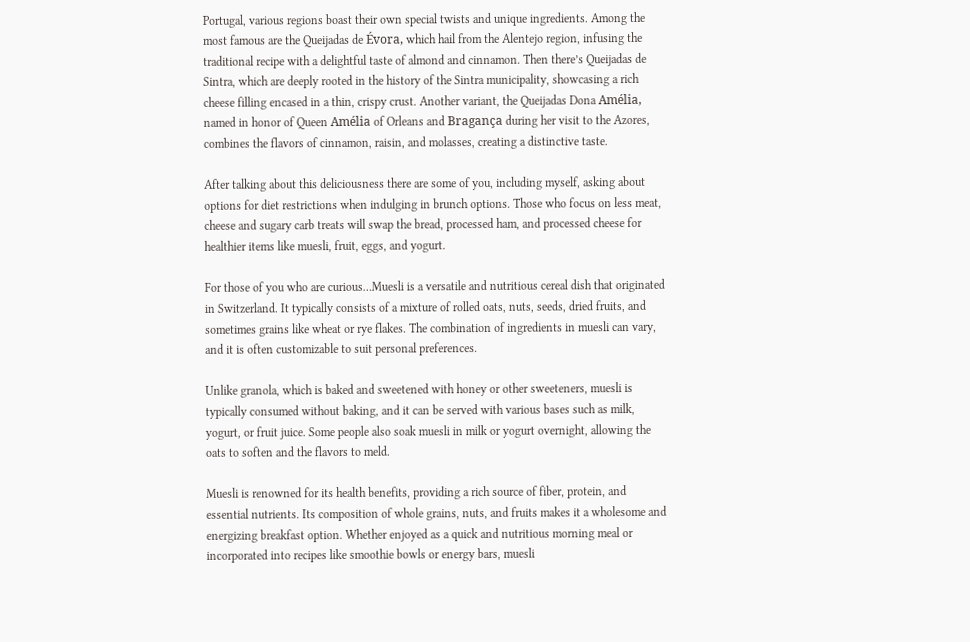Portugal, various regions boast their own special twists and unique ingredients. Among the most famous are the Queijadas de Évora, which hail from the Alentejo region, infusing the traditional recipe with a delightful taste of almond and cinnamon. Then there’s Queijadas de Sintra, which are deeply rooted in the history of the Sintra municipality, showcasing a rich cheese filling encased in a thin, crispy crust. Another variant, the Queijadas Dona Amélia, named in honor of Queen Amélia of Orleans and Bragança during her visit to the Azores, combines the flavors of cinnamon, raisin, and molasses, creating a distinctive taste.

After talking about this deliciousness there are some of you, including myself, asking about options for diet restrictions when indulging in brunch options. Those who focus on less meat, cheese and sugary carb treats will swap the bread, processed ham, and processed cheese for healthier items like muesli, fruit, eggs, and yogurt.

For those of you who are curious…Muesli is a versatile and nutritious cereal dish that originated in Switzerland. It typically consists of a mixture of rolled oats, nuts, seeds, dried fruits, and sometimes grains like wheat or rye flakes. The combination of ingredients in muesli can vary, and it is often customizable to suit personal preferences.

Unlike granola, which is baked and sweetened with honey or other sweeteners, muesli is typically consumed without baking, and it can be served with various bases such as milk, yogurt, or fruit juice. Some people also soak muesli in milk or yogurt overnight, allowing the oats to soften and the flavors to meld.

Muesli is renowned for its health benefits, providing a rich source of fiber, protein, and essential nutrients. Its composition of whole grains, nuts, and fruits makes it a wholesome and energizing breakfast option. Whether enjoyed as a quick and nutritious morning meal or incorporated into recipes like smoothie bowls or energy bars, muesli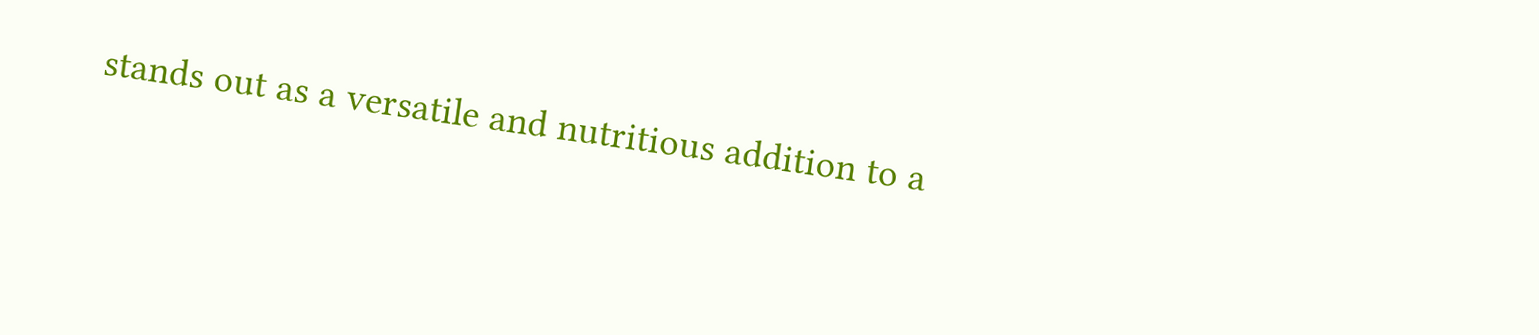stands out as a versatile and nutritious addition to a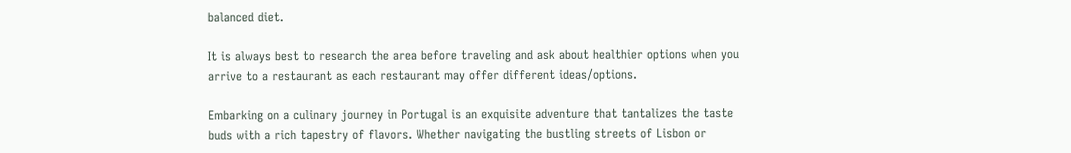balanced diet.

It is always best to research the area before traveling and ask about healthier options when you arrive to a restaurant as each restaurant may offer different ideas/options.

Embarking on a culinary journey in Portugal is an exquisite adventure that tantalizes the taste buds with a rich tapestry of flavors. Whether navigating the bustling streets of Lisbon or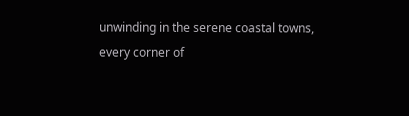unwinding in the serene coastal towns, every corner of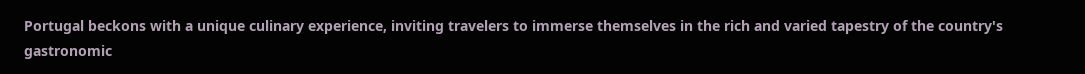Portugal beckons with a unique culinary experience, inviting travelers to immerse themselves in the rich and varied tapestry of the country's gastronomic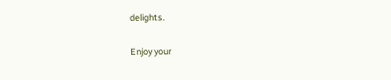delights.

Enjoy your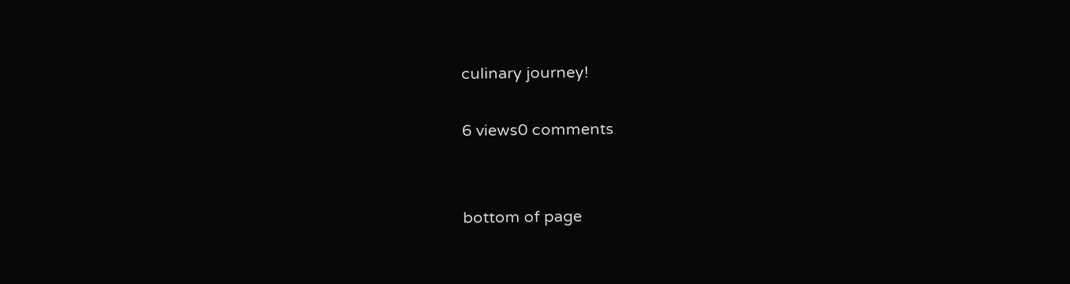culinary journey!

6 views0 comments


bottom of page